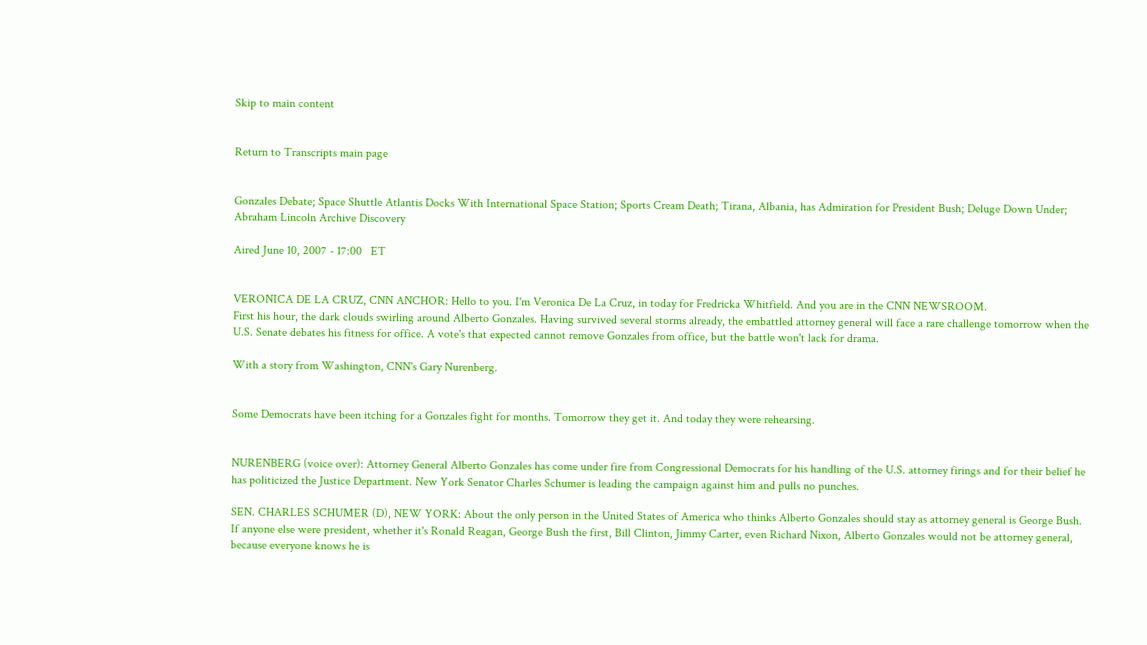Skip to main content


Return to Transcripts main page


Gonzales Debate; Space Shuttle Atlantis Docks With International Space Station; Sports Cream Death; Tirana, Albania, has Admiration for President Bush; Deluge Down Under; Abraham Lincoln Archive Discovery

Aired June 10, 2007 - 17:00   ET


VERONICA DE LA CRUZ, CNN ANCHOR: Hello to you. I'm Veronica De La Cruz, in today for Fredricka Whitfield. And you are in the CNN NEWSROOM.
First his hour, the dark clouds swirling around Alberto Gonzales. Having survived several storms already, the embattled attorney general will face a rare challenge tomorrow when the U.S. Senate debates his fitness for office. A vote's that expected cannot remove Gonzales from office, but the battle won't lack for drama.

With a story from Washington, CNN's Gary Nurenberg.


Some Democrats have been itching for a Gonzales fight for months. Tomorrow they get it. And today they were rehearsing.


NURENBERG (voice over): Attorney General Alberto Gonzales has come under fire from Congressional Democrats for his handling of the U.S. attorney firings and for their belief he has politicized the Justice Department. New York Senator Charles Schumer is leading the campaign against him and pulls no punches.

SEN. CHARLES SCHUMER (D), NEW YORK: About the only person in the United States of America who thinks Alberto Gonzales should stay as attorney general is George Bush. If anyone else were president, whether it's Ronald Reagan, George Bush the first, Bill Clinton, Jimmy Carter, even Richard Nixon, Alberto Gonzales would not be attorney general, because everyone knows he is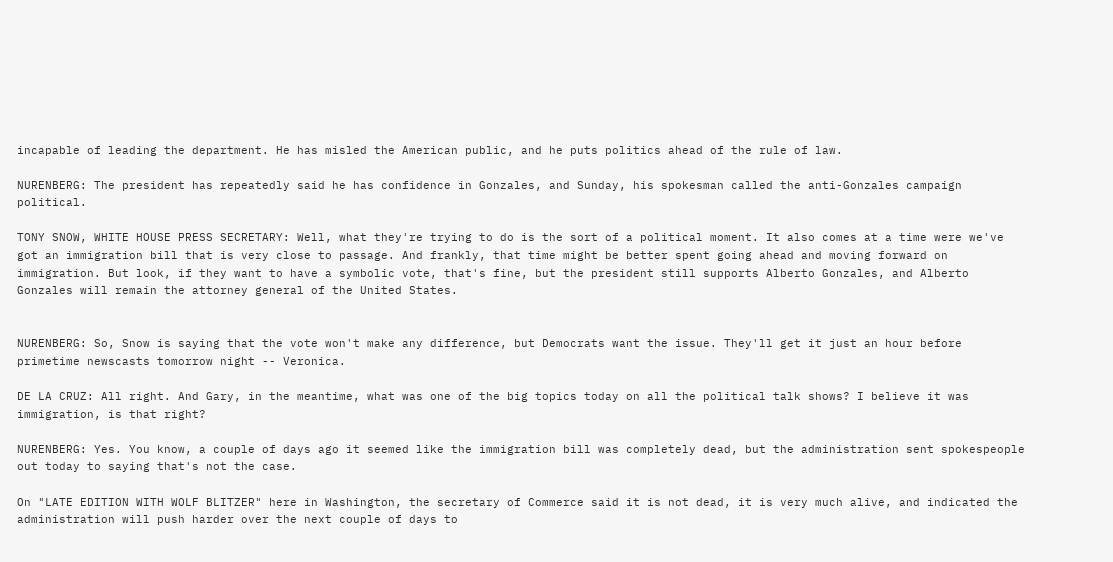incapable of leading the department. He has misled the American public, and he puts politics ahead of the rule of law.

NURENBERG: The president has repeatedly said he has confidence in Gonzales, and Sunday, his spokesman called the anti-Gonzales campaign political.

TONY SNOW, WHITE HOUSE PRESS SECRETARY: Well, what they're trying to do is the sort of a political moment. It also comes at a time were we've got an immigration bill that is very close to passage. And frankly, that time might be better spent going ahead and moving forward on immigration. But look, if they want to have a symbolic vote, that's fine, but the president still supports Alberto Gonzales, and Alberto Gonzales will remain the attorney general of the United States.


NURENBERG: So, Snow is saying that the vote won't make any difference, but Democrats want the issue. They'll get it just an hour before primetime newscasts tomorrow night -- Veronica.

DE LA CRUZ: All right. And Gary, in the meantime, what was one of the big topics today on all the political talk shows? I believe it was immigration, is that right?

NURENBERG: Yes. You know, a couple of days ago it seemed like the immigration bill was completely dead, but the administration sent spokespeople out today to saying that's not the case.

On "LATE EDITION WITH WOLF BLITZER" here in Washington, the secretary of Commerce said it is not dead, it is very much alive, and indicated the administration will push harder over the next couple of days to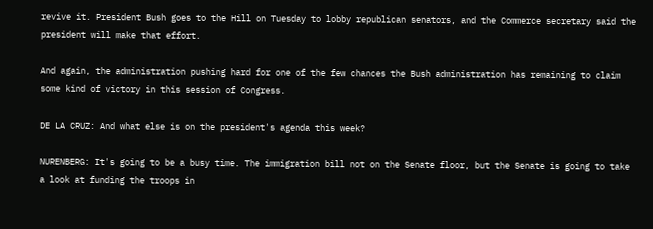revive it. President Bush goes to the Hill on Tuesday to lobby republican senators, and the Commerce secretary said the president will make that effort.

And again, the administration pushing hard for one of the few chances the Bush administration has remaining to claim some kind of victory in this session of Congress.

DE LA CRUZ: And what else is on the president's agenda this week?

NURENBERG: It's going to be a busy time. The immigration bill not on the Senate floor, but the Senate is going to take a look at funding the troops in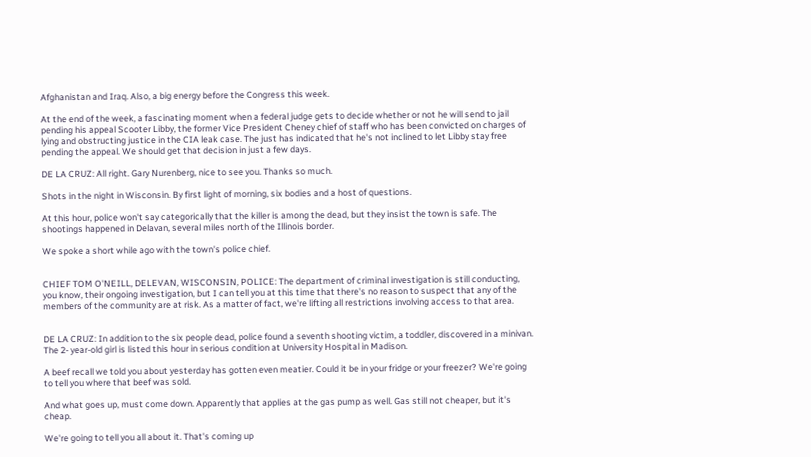Afghanistan and Iraq. Also, a big energy before the Congress this week.

At the end of the week, a fascinating moment when a federal judge gets to decide whether or not he will send to jail pending his appeal Scooter Libby, the former Vice President Cheney chief of staff who has been convicted on charges of lying and obstructing justice in the CIA leak case. The just has indicated that he's not inclined to let Libby stay free pending the appeal. We should get that decision in just a few days.

DE LA CRUZ: All right. Gary Nurenberg, nice to see you. Thanks so much.

Shots in the night in Wisconsin. By first light of morning, six bodies and a host of questions.

At this hour, police won't say categorically that the killer is among the dead, but they insist the town is safe. The shootings happened in Delavan, several miles north of the Illinois border.

We spoke a short while ago with the town's police chief.


CHIEF TOM O'NEILL, DELEVAN, WISCONSIN, POLICE: The department of criminal investigation is still conducting, you know, their ongoing investigation, but I can tell you at this time that there's no reason to suspect that any of the members of the community are at risk. As a matter of fact, we're lifting all restrictions involving access to that area.


DE LA CRUZ: In addition to the six people dead, police found a seventh shooting victim, a toddler, discovered in a minivan. The 2- year-old girl is listed this hour in serious condition at University Hospital in Madison.

A beef recall we told you about yesterday has gotten even meatier. Could it be in your fridge or your freezer? We're going to tell you where that beef was sold.

And what goes up, must come down. Apparently that applies at the gas pump as well. Gas still not cheaper, but it's cheap.

We're going to tell you all about it. That's coming up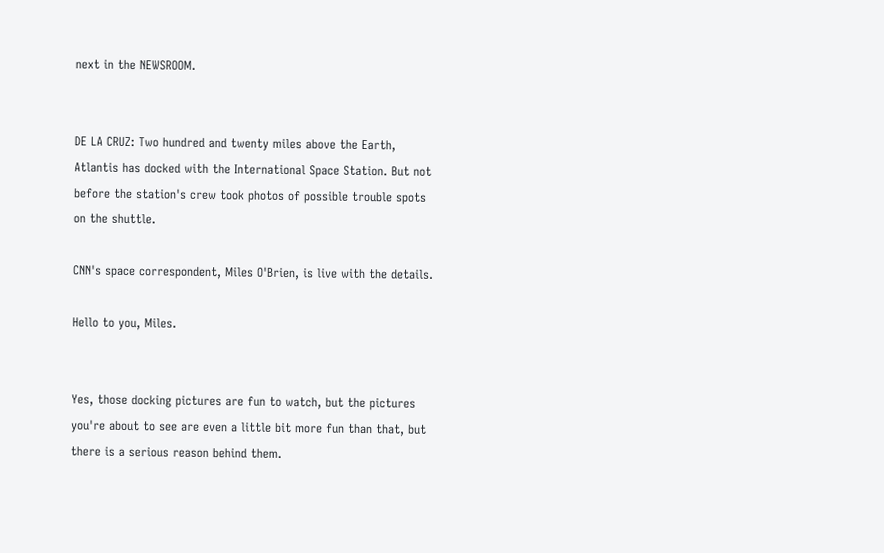next in the NEWSROOM.


DE LA CRUZ: Two hundred and twenty miles above the Earth, Atlantis has docked with the International Space Station. But not before the station's crew took photos of possible trouble spots on the shuttle.

CNN's space correspondent, Miles O'Brien, is live with the details.

Hello to you, Miles.


Yes, those docking pictures are fun to watch, but the pictures you're about to see are even a little bit more fun than that, but there is a serious reason behind them.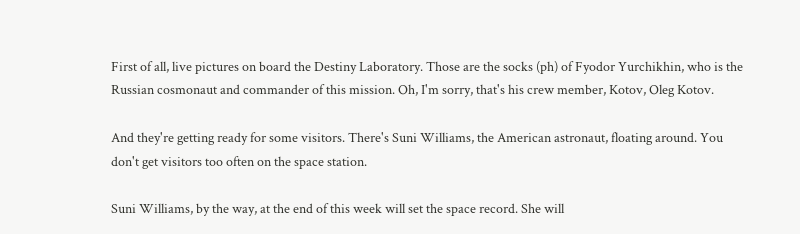First of all, live pictures on board the Destiny Laboratory. Those are the socks (ph) of Fyodor Yurchikhin, who is the Russian cosmonaut and commander of this mission. Oh, I'm sorry, that's his crew member, Kotov, Oleg Kotov.

And they're getting ready for some visitors. There's Suni Williams, the American astronaut, floating around. You don't get visitors too often on the space station.

Suni Williams, by the way, at the end of this week will set the space record. She will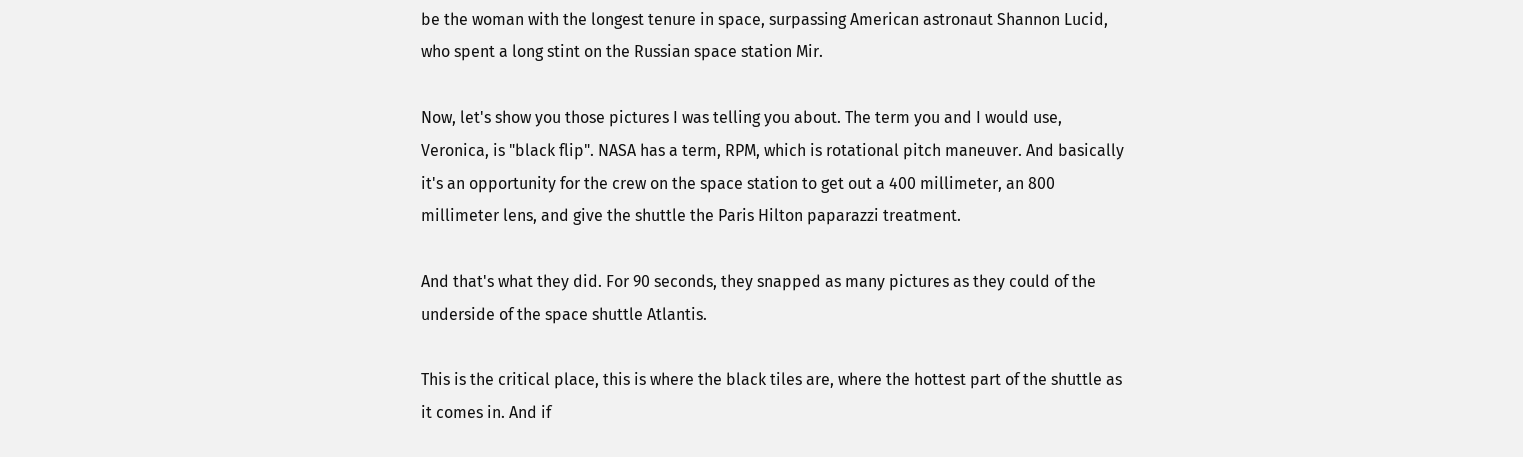be the woman with the longest tenure in space, surpassing American astronaut Shannon Lucid, who spent a long stint on the Russian space station Mir.

Now, let's show you those pictures I was telling you about. The term you and I would use, Veronica, is "black flip". NASA has a term, RPM, which is rotational pitch maneuver. And basically it's an opportunity for the crew on the space station to get out a 400 millimeter, an 800 millimeter lens, and give the shuttle the Paris Hilton paparazzi treatment.

And that's what they did. For 90 seconds, they snapped as many pictures as they could of the underside of the space shuttle Atlantis.

This is the critical place, this is where the black tiles are, where the hottest part of the shuttle as it comes in. And if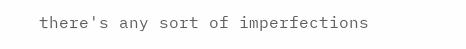there's any sort of imperfections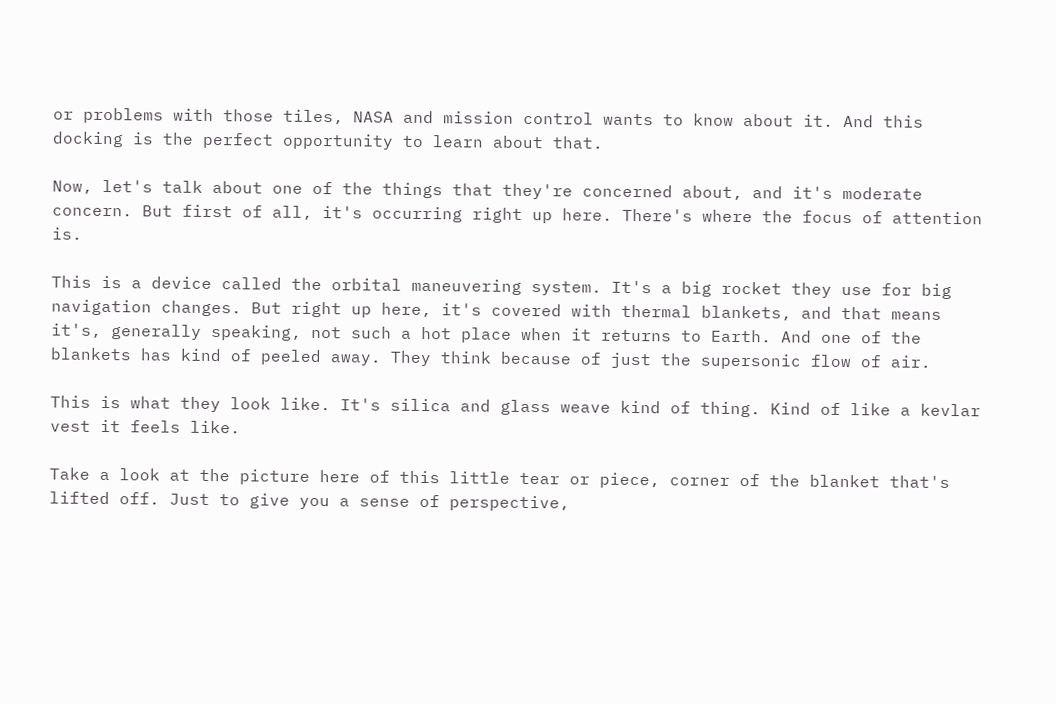or problems with those tiles, NASA and mission control wants to know about it. And this docking is the perfect opportunity to learn about that.

Now, let's talk about one of the things that they're concerned about, and it's moderate concern. But first of all, it's occurring right up here. There's where the focus of attention is.

This is a device called the orbital maneuvering system. It's a big rocket they use for big navigation changes. But right up here, it's covered with thermal blankets, and that means it's, generally speaking, not such a hot place when it returns to Earth. And one of the blankets has kind of peeled away. They think because of just the supersonic flow of air.

This is what they look like. It's silica and glass weave kind of thing. Kind of like a kevlar vest it feels like.

Take a look at the picture here of this little tear or piece, corner of the blanket that's lifted off. Just to give you a sense of perspective,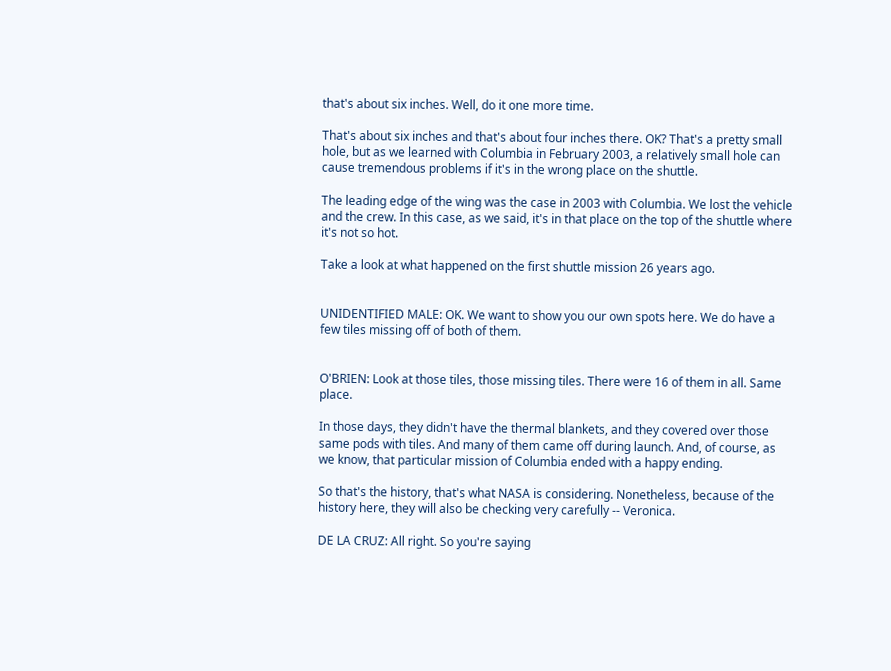that's about six inches. Well, do it one more time.

That's about six inches and that's about four inches there. OK? That's a pretty small hole, but as we learned with Columbia in February 2003, a relatively small hole can cause tremendous problems if it's in the wrong place on the shuttle.

The leading edge of the wing was the case in 2003 with Columbia. We lost the vehicle and the crew. In this case, as we said, it's in that place on the top of the shuttle where it's not so hot.

Take a look at what happened on the first shuttle mission 26 years ago.


UNIDENTIFIED MALE: OK. We want to show you our own spots here. We do have a few tiles missing off of both of them.


O'BRIEN: Look at those tiles, those missing tiles. There were 16 of them in all. Same place.

In those days, they didn't have the thermal blankets, and they covered over those same pods with tiles. And many of them came off during launch. And, of course, as we know, that particular mission of Columbia ended with a happy ending.

So that's the history, that's what NASA is considering. Nonetheless, because of the history here, they will also be checking very carefully -- Veronica.

DE LA CRUZ: All right. So you're saying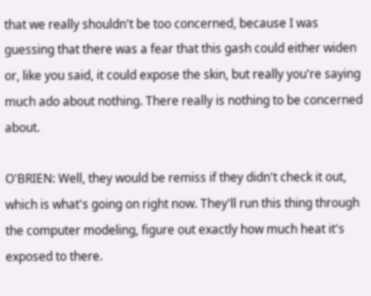that we really shouldn't be too concerned, because I was guessing that there was a fear that this gash could either widen or, like you said, it could expose the skin, but really you're saying much ado about nothing. There really is nothing to be concerned about.

O'BRIEN: Well, they would be remiss if they didn't check it out, which is what's going on right now. They'll run this thing through the computer modeling, figure out exactly how much heat it's exposed to there.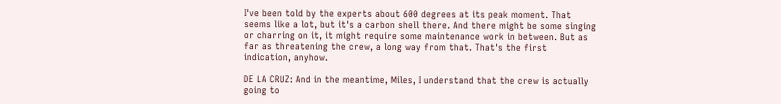I've been told by the experts about 600 degrees at its peak moment. That seems like a lot, but it's a carbon shell there. And there might be some singing or charring on it, it might require some maintenance work in between. But as far as threatening the crew, a long way from that. That's the first indication, anyhow.

DE LA CRUZ: And in the meantime, Miles, I understand that the crew is actually going to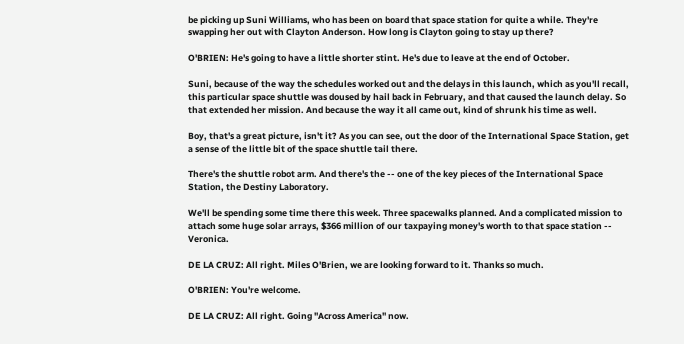be picking up Suni Williams, who has been on board that space station for quite a while. They're swapping her out with Clayton Anderson. How long is Clayton going to stay up there?

O'BRIEN: He's going to have a little shorter stint. He's due to leave at the end of October.

Suni, because of the way the schedules worked out and the delays in this launch, which as you'll recall, this particular space shuttle was doused by hail back in February, and that caused the launch delay. So that extended her mission. And because the way it all came out, kind of shrunk his time as well.

Boy, that's a great picture, isn't it? As you can see, out the door of the International Space Station, get a sense of the little bit of the space shuttle tail there.

There's the shuttle robot arm. And there's the -- one of the key pieces of the International Space Station, the Destiny Laboratory.

We'll be spending some time there this week. Three spacewalks planned. And a complicated mission to attach some huge solar arrays, $366 million of our taxpaying money's worth to that space station -- Veronica.

DE LA CRUZ: All right. Miles O'Brien, we are looking forward to it. Thanks so much.

O'BRIEN: You're welcome.

DE LA CRUZ: All right. Going "Across America" now.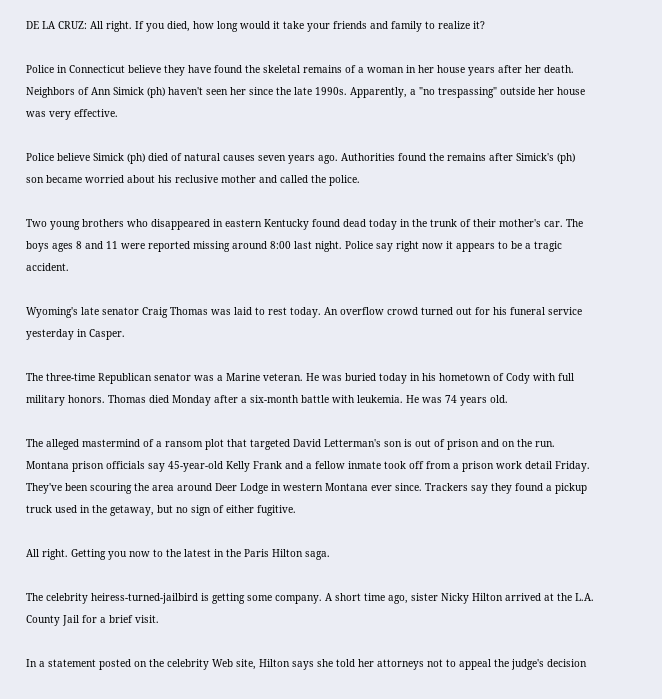DE LA CRUZ: All right. If you died, how long would it take your friends and family to realize it?

Police in Connecticut believe they have found the skeletal remains of a woman in her house years after her death. Neighbors of Ann Simick (ph) haven't seen her since the late 1990s. Apparently, a "no trespassing" outside her house was very effective.

Police believe Simick (ph) died of natural causes seven years ago. Authorities found the remains after Simick's (ph) son became worried about his reclusive mother and called the police.

Two young brothers who disappeared in eastern Kentucky found dead today in the trunk of their mother's car. The boys ages 8 and 11 were reported missing around 8:00 last night. Police say right now it appears to be a tragic accident.

Wyoming's late senator Craig Thomas was laid to rest today. An overflow crowd turned out for his funeral service yesterday in Casper.

The three-time Republican senator was a Marine veteran. He was buried today in his hometown of Cody with full military honors. Thomas died Monday after a six-month battle with leukemia. He was 74 years old.

The alleged mastermind of a ransom plot that targeted David Letterman's son is out of prison and on the run. Montana prison officials say 45-year-old Kelly Frank and a fellow inmate took off from a prison work detail Friday. They've been scouring the area around Deer Lodge in western Montana ever since. Trackers say they found a pickup truck used in the getaway, but no sign of either fugitive.

All right. Getting you now to the latest in the Paris Hilton saga.

The celebrity heiress-turned-jailbird is getting some company. A short time ago, sister Nicky Hilton arrived at the L.A. County Jail for a brief visit.

In a statement posted on the celebrity Web site, Hilton says she told her attorneys not to appeal the judge's decision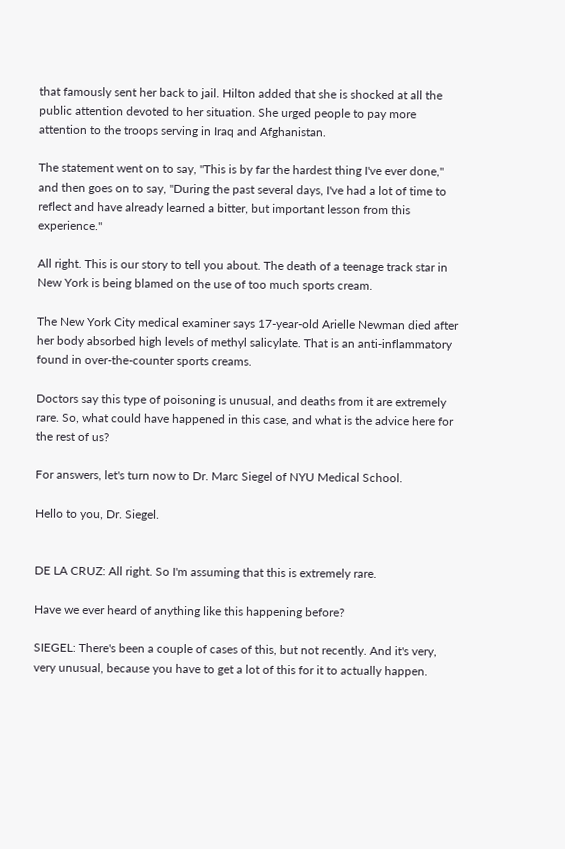that famously sent her back to jail. Hilton added that she is shocked at all the public attention devoted to her situation. She urged people to pay more attention to the troops serving in Iraq and Afghanistan.

The statement went on to say, "This is by far the hardest thing I've ever done," and then goes on to say, "During the past several days, I've had a lot of time to reflect and have already learned a bitter, but important lesson from this experience."

All right. This is our story to tell you about. The death of a teenage track star in New York is being blamed on the use of too much sports cream.

The New York City medical examiner says 17-year-old Arielle Newman died after her body absorbed high levels of methyl salicylate. That is an anti-inflammatory found in over-the-counter sports creams.

Doctors say this type of poisoning is unusual, and deaths from it are extremely rare. So, what could have happened in this case, and what is the advice here for the rest of us?

For answers, let's turn now to Dr. Marc Siegel of NYU Medical School.

Hello to you, Dr. Siegel.


DE LA CRUZ: All right. So I'm assuming that this is extremely rare.

Have we ever heard of anything like this happening before?

SIEGEL: There's been a couple of cases of this, but not recently. And it's very, very unusual, because you have to get a lot of this for it to actually happen.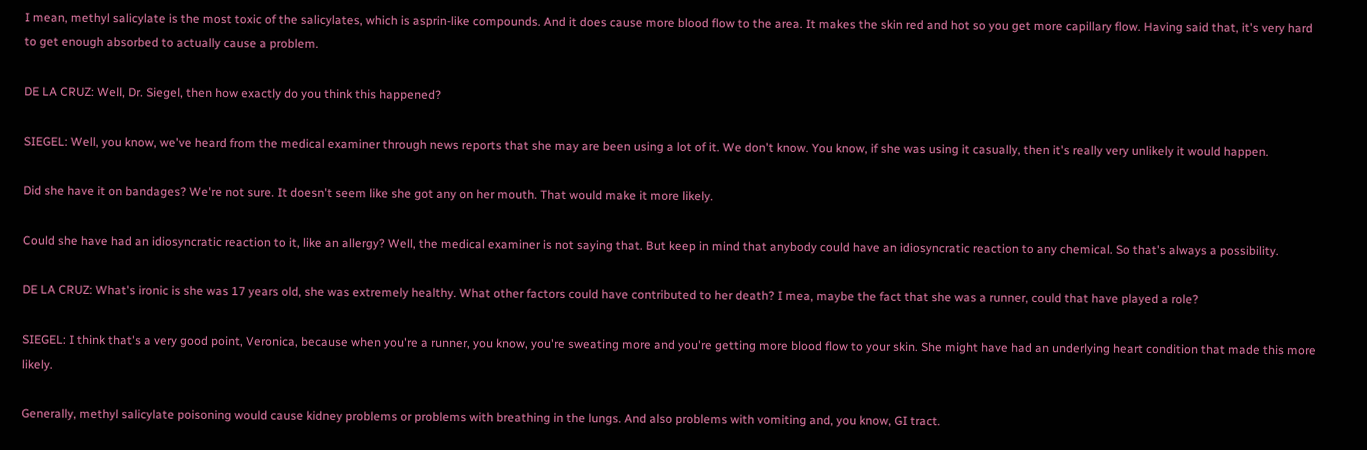I mean, methyl salicylate is the most toxic of the salicylates, which is asprin-like compounds. And it does cause more blood flow to the area. It makes the skin red and hot so you get more capillary flow. Having said that, it's very hard to get enough absorbed to actually cause a problem.

DE LA CRUZ: Well, Dr. Siegel, then how exactly do you think this happened?

SIEGEL: Well, you know, we've heard from the medical examiner through news reports that she may are been using a lot of it. We don't know. You know, if she was using it casually, then it's really very unlikely it would happen.

Did she have it on bandages? We're not sure. It doesn't seem like she got any on her mouth. That would make it more likely.

Could she have had an idiosyncratic reaction to it, like an allergy? Well, the medical examiner is not saying that. But keep in mind that anybody could have an idiosyncratic reaction to any chemical. So that's always a possibility.

DE LA CRUZ: What's ironic is she was 17 years old, she was extremely healthy. What other factors could have contributed to her death? I mea, maybe the fact that she was a runner, could that have played a role?

SIEGEL: I think that's a very good point, Veronica, because when you're a runner, you know, you're sweating more and you're getting more blood flow to your skin. She might have had an underlying heart condition that made this more likely.

Generally, methyl salicylate poisoning would cause kidney problems or problems with breathing in the lungs. And also problems with vomiting and, you know, GI tract.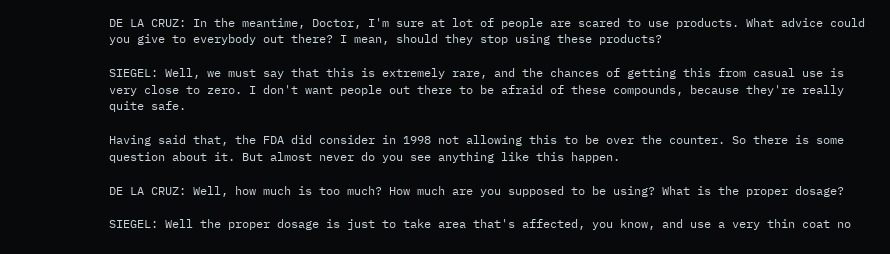DE LA CRUZ: In the meantime, Doctor, I'm sure at lot of people are scared to use products. What advice could you give to everybody out there? I mean, should they stop using these products?

SIEGEL: Well, we must say that this is extremely rare, and the chances of getting this from casual use is very close to zero. I don't want people out there to be afraid of these compounds, because they're really quite safe.

Having said that, the FDA did consider in 1998 not allowing this to be over the counter. So there is some question about it. But almost never do you see anything like this happen.

DE LA CRUZ: Well, how much is too much? How much are you supposed to be using? What is the proper dosage?

SIEGEL: Well the proper dosage is just to take area that's affected, you know, and use a very thin coat no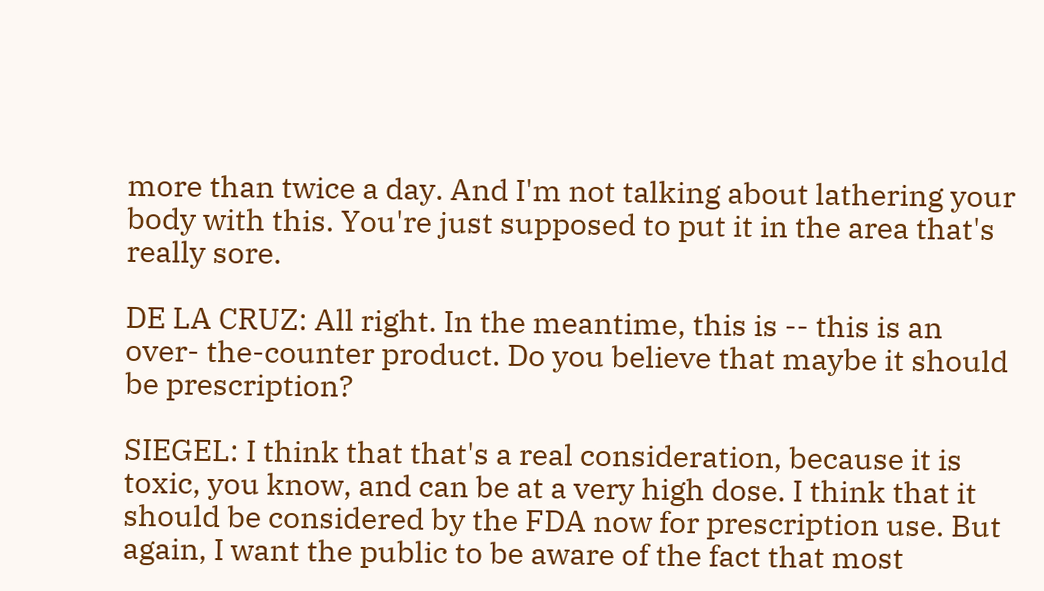more than twice a day. And I'm not talking about lathering your body with this. You're just supposed to put it in the area that's really sore.

DE LA CRUZ: All right. In the meantime, this is -- this is an over- the-counter product. Do you believe that maybe it should be prescription?

SIEGEL: I think that that's a real consideration, because it is toxic, you know, and can be at a very high dose. I think that it should be considered by the FDA now for prescription use. But again, I want the public to be aware of the fact that most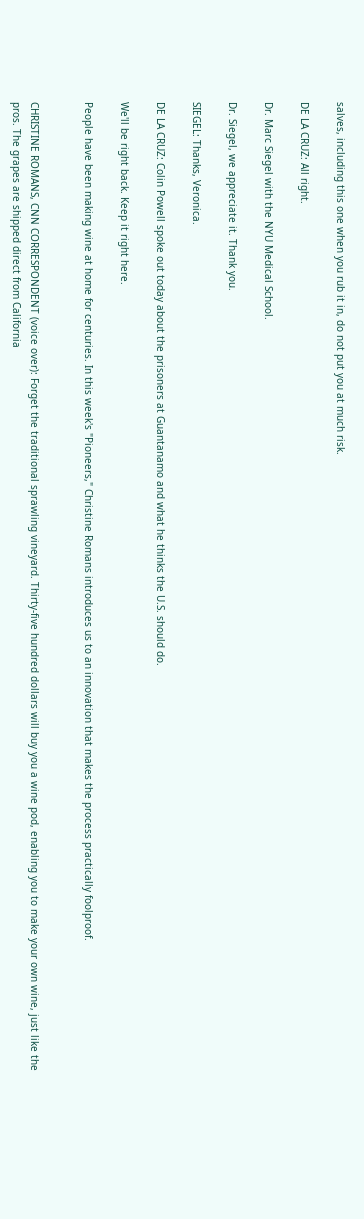salves, including this one when you rub it in, do not put you at much risk.

DE LA CRUZ: All right.

Dr. Marc Siegel with the NYU Medical School.

Dr. Siegel, we appreciate it. Thank you.

SIEGEL: Thanks, Veronica.

DE LA CRUZ: Colin Powell spoke out today about the prisoners at Guantanamo and what he thinks the U.S. should do.

We'll be right back. Keep it right here.

People have been making wine at home for centuries. In this week's "Pioneers," Christine Romans introduces us to an innovation that makes the process practically foolproof.


CHRISTINE ROMANS, CNN CORRESPONDENT (voice over): Forget the traditional sprawling vineyard. Thirty-five hundred dollars will buy you a wine pod, enabling you to make your own wine, just like the pros. The grapes are shipped direct from California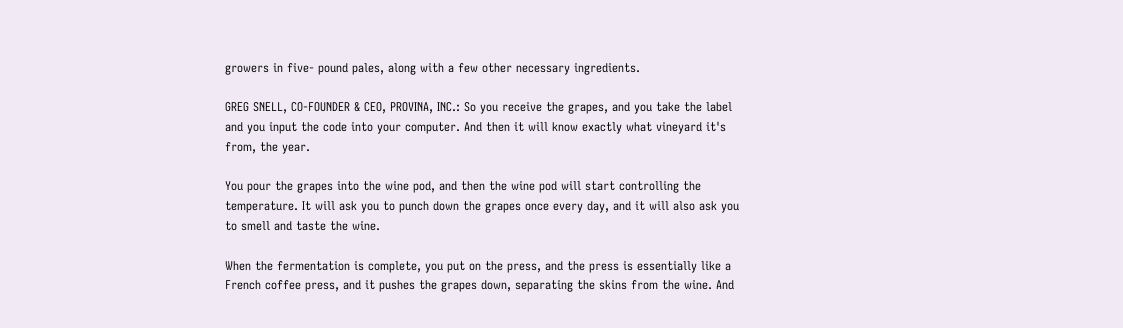growers in five- pound pales, along with a few other necessary ingredients.

GREG SNELL, CO-FOUNDER & CEO, PROVINA, INC.: So you receive the grapes, and you take the label and you input the code into your computer. And then it will know exactly what vineyard it's from, the year.

You pour the grapes into the wine pod, and then the wine pod will start controlling the temperature. It will ask you to punch down the grapes once every day, and it will also ask you to smell and taste the wine.

When the fermentation is complete, you put on the press, and the press is essentially like a French coffee press, and it pushes the grapes down, separating the skins from the wine. And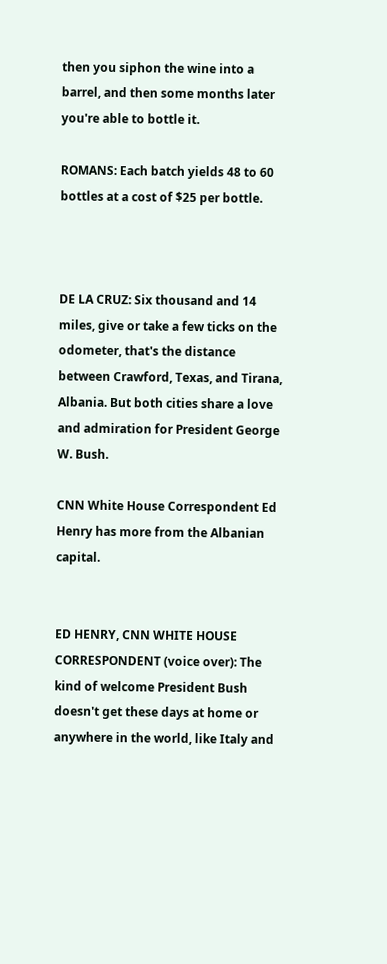then you siphon the wine into a barrel, and then some months later you're able to bottle it.

ROMANS: Each batch yields 48 to 60 bottles at a cost of $25 per bottle.



DE LA CRUZ: Six thousand and 14 miles, give or take a few ticks on the odometer, that's the distance between Crawford, Texas, and Tirana, Albania. But both cities share a love and admiration for President George W. Bush.

CNN White House Correspondent Ed Henry has more from the Albanian capital.


ED HENRY, CNN WHITE HOUSE CORRESPONDENT (voice over): The kind of welcome President Bush doesn't get these days at home or anywhere in the world, like Italy and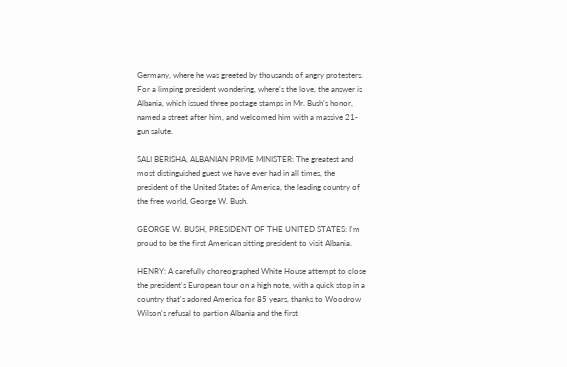Germany, where he was greeted by thousands of angry protesters. For a limping president wondering, where's the love, the answer is Albania, which issued three postage stamps in Mr. Bush's honor, named a street after him, and welcomed him with a massive 21-gun salute.

SALI BERISHA, ALBANIAN PRIME MINISTER: The greatest and most distinguished guest we have ever had in all times, the president of the United States of America, the leading country of the free world, George W. Bush.

GEORGE W. BUSH, PRESIDENT OF THE UNITED STATES: I'm proud to be the first American sitting president to visit Albania.

HENRY: A carefully choreographed White House attempt to close the president's European tour on a high note, with a quick stop in a country that's adored America for 85 years, thanks to Woodrow Wilson's refusal to partion Albania and the first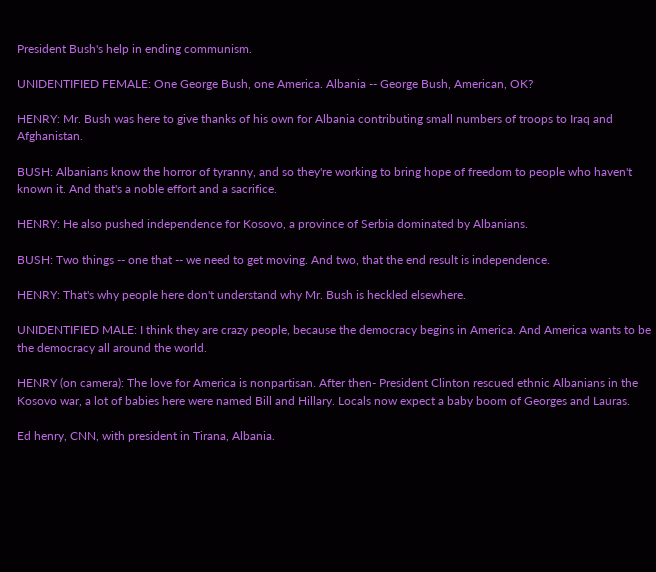President Bush's help in ending communism.

UNIDENTIFIED FEMALE: One George Bush, one America. Albania -- George Bush, American, OK?

HENRY: Mr. Bush was here to give thanks of his own for Albania contributing small numbers of troops to Iraq and Afghanistan.

BUSH: Albanians know the horror of tyranny, and so they're working to bring hope of freedom to people who haven't known it. And that's a noble effort and a sacrifice.

HENRY: He also pushed independence for Kosovo, a province of Serbia dominated by Albanians.

BUSH: Two things -- one that -- we need to get moving. And two, that the end result is independence.

HENRY: That's why people here don't understand why Mr. Bush is heckled elsewhere.

UNIDENTIFIED MALE: I think they are crazy people, because the democracy begins in America. And America wants to be the democracy all around the world.

HENRY (on camera): The love for America is nonpartisan. After then- President Clinton rescued ethnic Albanians in the Kosovo war, a lot of babies here were named Bill and Hillary. Locals now expect a baby boom of Georges and Lauras.

Ed henry, CNN, with president in Tirana, Albania.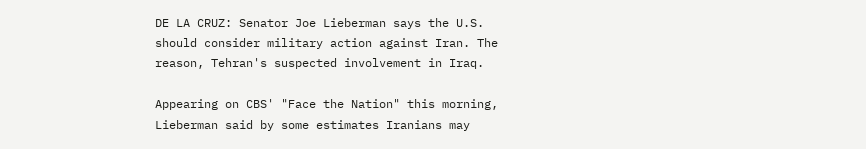DE LA CRUZ: Senator Joe Lieberman says the U.S. should consider military action against Iran. The reason, Tehran's suspected involvement in Iraq.

Appearing on CBS' "Face the Nation" this morning, Lieberman said by some estimates Iranians may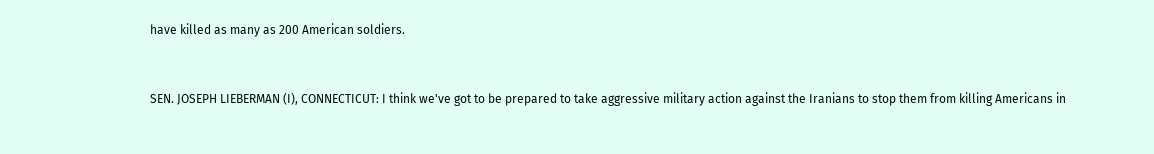have killed as many as 200 American soldiers.


SEN. JOSEPH LIEBERMAN (I), CONNECTICUT: I think we've got to be prepared to take aggressive military action against the Iranians to stop them from killing Americans in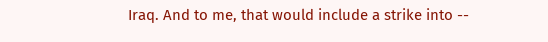Iraq. And to me, that would include a strike into --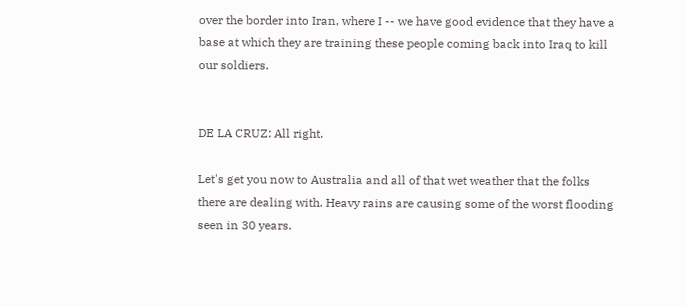over the border into Iran, where I -- we have good evidence that they have a base at which they are training these people coming back into Iraq to kill our soldiers.


DE LA CRUZ: All right.

Let's get you now to Australia and all of that wet weather that the folks there are dealing with. Heavy rains are causing some of the worst flooding seen in 30 years.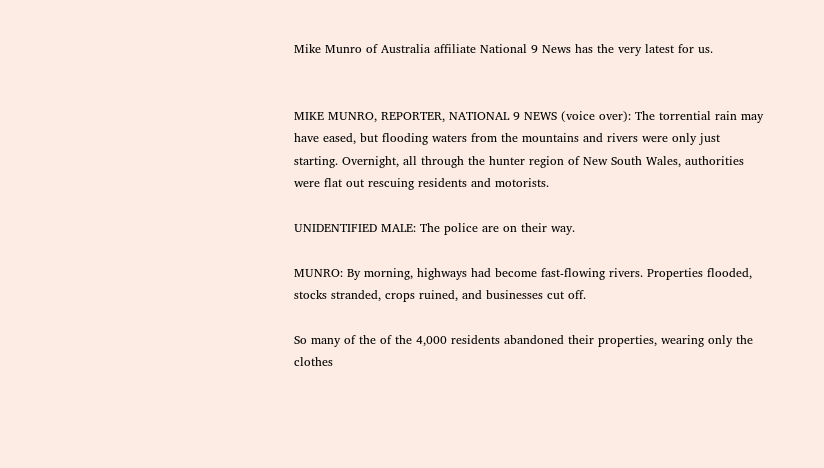Mike Munro of Australia affiliate National 9 News has the very latest for us.


MIKE MUNRO, REPORTER, NATIONAL 9 NEWS (voice over): The torrential rain may have eased, but flooding waters from the mountains and rivers were only just starting. Overnight, all through the hunter region of New South Wales, authorities were flat out rescuing residents and motorists.

UNIDENTIFIED MALE: The police are on their way.

MUNRO: By morning, highways had become fast-flowing rivers. Properties flooded, stocks stranded, crops ruined, and businesses cut off.

So many of the of the 4,000 residents abandoned their properties, wearing only the clothes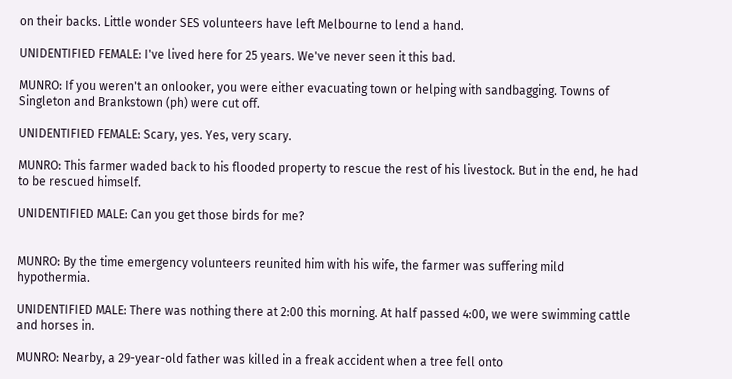on their backs. Little wonder SES volunteers have left Melbourne to lend a hand.

UNIDENTIFIED FEMALE: I've lived here for 25 years. We've never seen it this bad.

MUNRO: If you weren't an onlooker, you were either evacuating town or helping with sandbagging. Towns of Singleton and Brankstown (ph) were cut off.

UNIDENTIFIED FEMALE: Scary, yes. Yes, very scary.

MUNRO: This farmer waded back to his flooded property to rescue the rest of his livestock. But in the end, he had to be rescued himself.

UNIDENTIFIED MALE: Can you get those birds for me?


MUNRO: By the time emergency volunteers reunited him with his wife, the farmer was suffering mild hypothermia.

UNIDENTIFIED MALE: There was nothing there at 2:00 this morning. At half passed 4:00, we were swimming cattle and horses in.

MUNRO: Nearby, a 29-year-old father was killed in a freak accident when a tree fell onto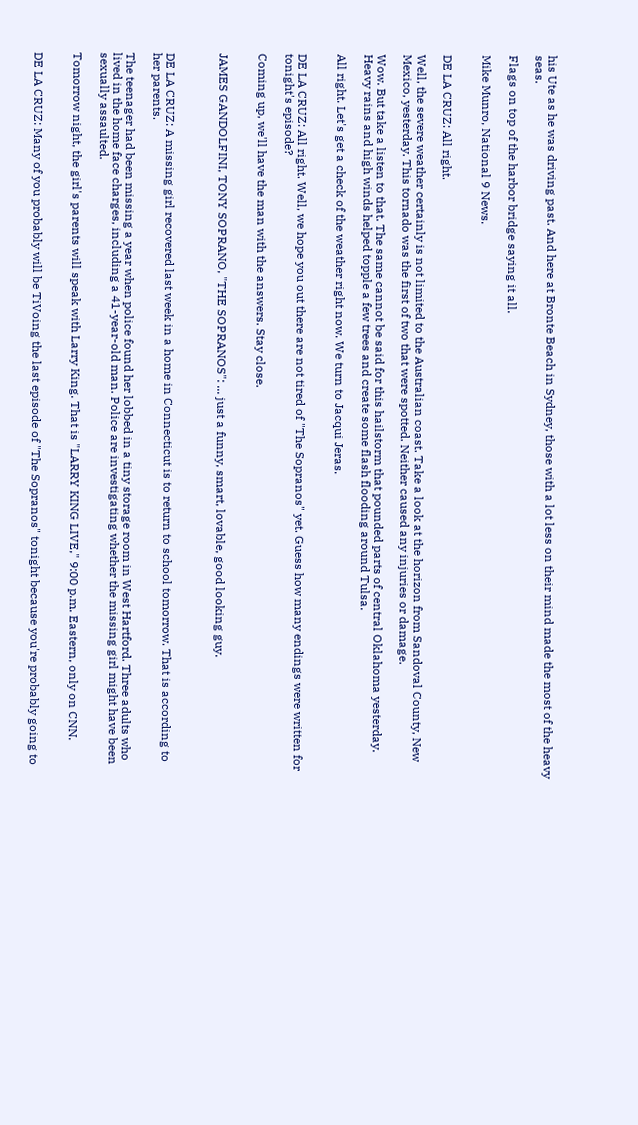his Ute as he was driving past. And here at Bronte Beach in Sydney, those with a lot less on their mind made the most of the heavy seas.

Flags on top of the harbor bridge saying it all.

Mike Munro, National 9 News.


DE LA CRUZ: All right.

Well, the severe weather certainly is not limited to the Australian coast. Take a look at the horizon from Sandoval County, New Mexico, yesterday. This tornado was the first of two that were spotted. Neither caused any injuries or damage.

Wow. But take a listen to that. The same cannot be said for this hailstorm that pounded parts of central Oklahoma yesterday. Heavy rains and high winds helped topple a few trees and create some flash flooding around Tulsa.

All right. Let's get a check of the weather right now. We turn to Jacqui Jeras.


DE LA CRUZ: All right. Well, we hope you out there are not tired of "The Sopranos" yet. Guess how many endings were written for tonight's episode?

Coming up, we'll have the man with the answers. Stay close.


JAMES GANDOLFINI, TONY SOPRANO, "THE SOPRANOS": ... just a funny, smart, lovable, good looking guy.



DE LA CRUZ: A missing girl recovered last week in a home in Connecticut is to return to school tomorrow. That is according to her parents.

The teenager had been missing a year when police found her lobbed in a tiny storage room in West Hartford. Three adults who lived in the home face charges, including a 41-year-old man. Police are investigating whether the missing girl might have been sexually assaulted.

Tomorrow night, the girl's parents will speak with Larry King. That is "LARRY KING LIVE," 9:00 p.m. Eastern, only on CNN.


DE LA CRUZ: Many of you probably will be TiVoing the last episode of "The Sopranos" tonight because you're probably going to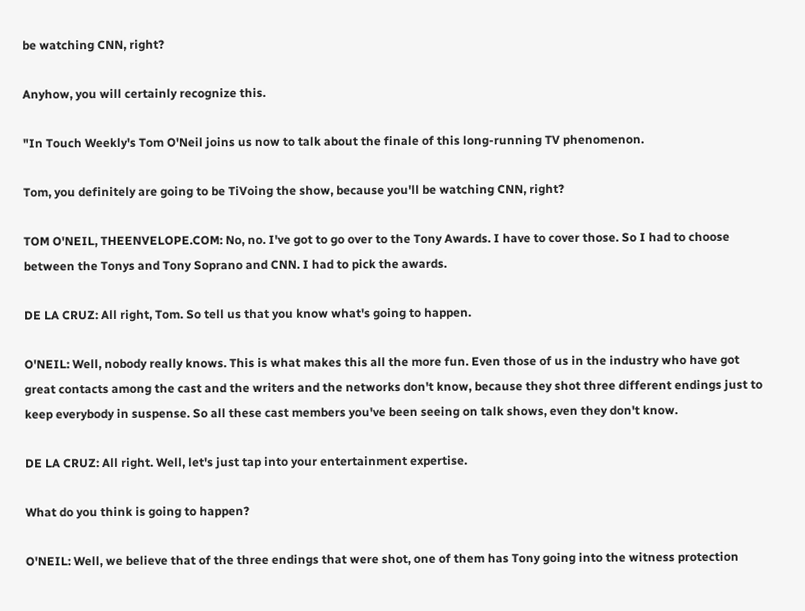be watching CNN, right?

Anyhow, you will certainly recognize this.

"In Touch Weekly's Tom O'Neil joins us now to talk about the finale of this long-running TV phenomenon.

Tom, you definitely are going to be TiVoing the show, because you'll be watching CNN, right?

TOM O'NEIL, THEENVELOPE.COM: No, no. I've got to go over to the Tony Awards. I have to cover those. So I had to choose between the Tonys and Tony Soprano and CNN. I had to pick the awards.

DE LA CRUZ: All right, Tom. So tell us that you know what's going to happen.

O'NEIL: Well, nobody really knows. This is what makes this all the more fun. Even those of us in the industry who have got great contacts among the cast and the writers and the networks don't know, because they shot three different endings just to keep everybody in suspense. So all these cast members you've been seeing on talk shows, even they don't know.

DE LA CRUZ: All right. Well, let's just tap into your entertainment expertise.

What do you think is going to happen?

O'NEIL: Well, we believe that of the three endings that were shot, one of them has Tony going into the witness protection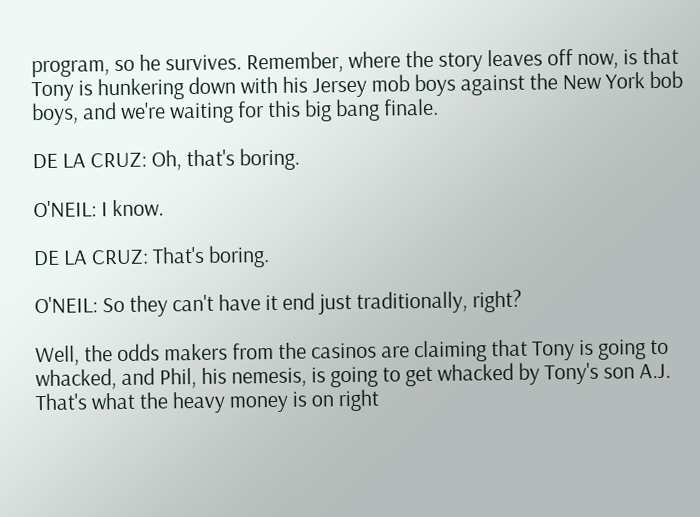program, so he survives. Remember, where the story leaves off now, is that Tony is hunkering down with his Jersey mob boys against the New York bob boys, and we're waiting for this big bang finale.

DE LA CRUZ: Oh, that's boring.

O'NEIL: I know.

DE LA CRUZ: That's boring.

O'NEIL: So they can't have it end just traditionally, right?

Well, the odds makers from the casinos are claiming that Tony is going to whacked, and Phil, his nemesis, is going to get whacked by Tony's son A.J. That's what the heavy money is on right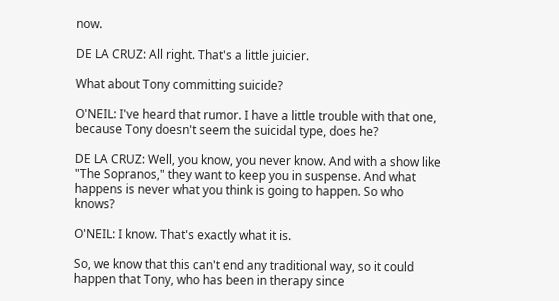now.

DE LA CRUZ: All right. That's a little juicier.

What about Tony committing suicide?

O'NEIL: I've heard that rumor. I have a little trouble with that one, because Tony doesn't seem the suicidal type, does he?

DE LA CRUZ: Well, you know, you never know. And with a show like "The Sopranos," they want to keep you in suspense. And what happens is never what you think is going to happen. So who knows?

O'NEIL: I know. That's exactly what it is.

So, we know that this can't end any traditional way, so it could happen that Tony, who has been in therapy since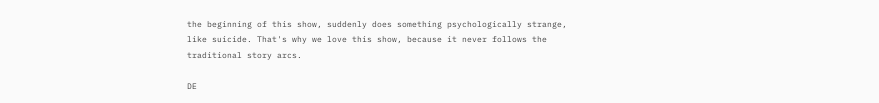the beginning of this show, suddenly does something psychologically strange, like suicide. That's why we love this show, because it never follows the traditional story arcs.

DE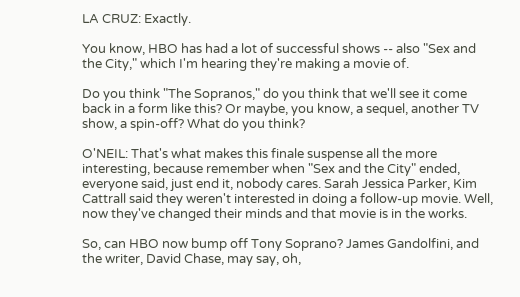LA CRUZ: Exactly.

You know, HBO has had a lot of successful shows -- also "Sex and the City," which I'm hearing they're making a movie of.

Do you think "The Sopranos," do you think that we'll see it come back in a form like this? Or maybe, you know, a sequel, another TV show, a spin-off? What do you think?

O'NEIL: That's what makes this finale suspense all the more interesting, because remember when "Sex and the City" ended, everyone said, just end it, nobody cares. Sarah Jessica Parker, Kim Cattrall said they weren't interested in doing a follow-up movie. Well, now they've changed their minds and that movie is in the works.

So, can HBO now bump off Tony Soprano? James Gandolfini, and the writer, David Chase, may say, oh,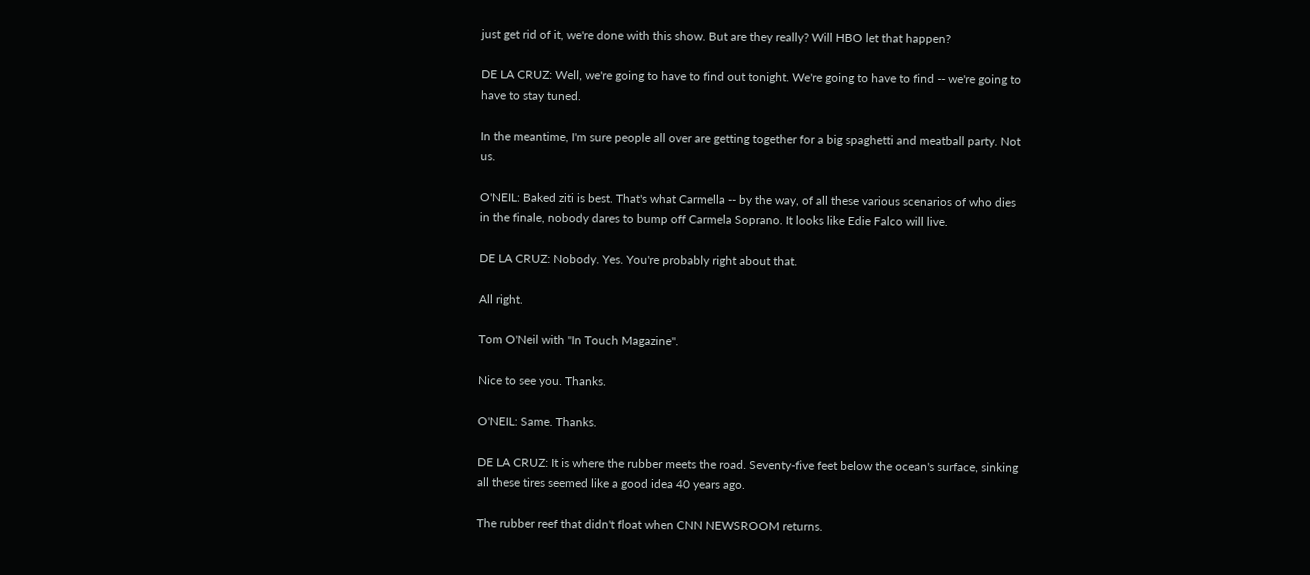just get rid of it, we're done with this show. But are they really? Will HBO let that happen?

DE LA CRUZ: Well, we're going to have to find out tonight. We're going to have to find -- we're going to have to stay tuned.

In the meantime, I'm sure people all over are getting together for a big spaghetti and meatball party. Not us.

O'NEIL: Baked ziti is best. That's what Carmella -- by the way, of all these various scenarios of who dies in the finale, nobody dares to bump off Carmela Soprano. It looks like Edie Falco will live.

DE LA CRUZ: Nobody. Yes. You're probably right about that.

All right.

Tom O'Neil with "In Touch Magazine".

Nice to see you. Thanks.

O'NEIL: Same. Thanks.

DE LA CRUZ: It is where the rubber meets the road. Seventy-five feet below the ocean's surface, sinking all these tires seemed like a good idea 40 years ago.

The rubber reef that didn't float when CNN NEWSROOM returns.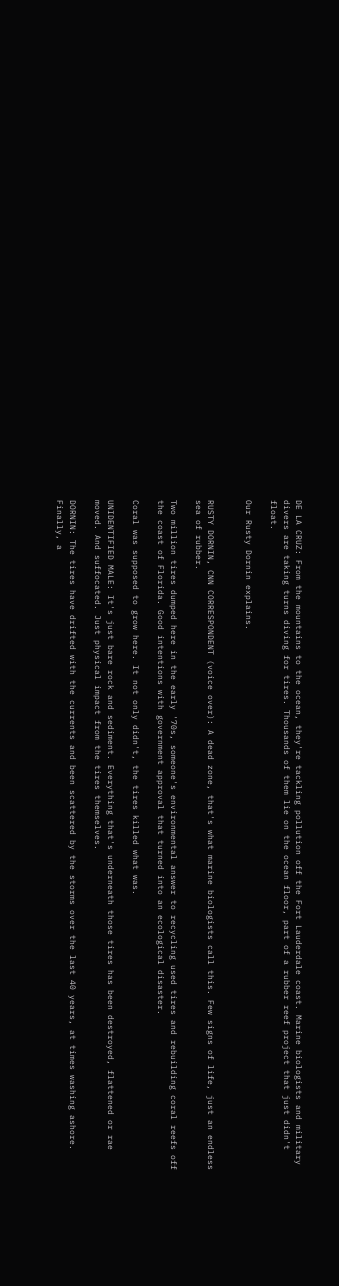DE LA CRUZ: From the mountains to the ocean, they're tackling pollution off the Fort Lauderdale coast. Marine biologists and military divers are taking turns diving for tires. Thousands of them lie on the ocean floor, part of a rubber reef project that just didn't float.

Our Rusty Dornin explains.


RUSTY DORNIN, CNN CORRESPONDENT (voice over): A dead zone, that's what marine biologists call this. Few signs of life, just an endless sea of rubber.

Two million tires dumped here in the early '70s, someone's environmental answer to recycling used tires and rebuilding coral reefs off the coast of Florida. Good intentions with government approval that turned into an ecological disaster.

Coral was supposed to grow here. It not only didn't, the tires killed what was.

UNIDENTIFIED MALE: It's just bare rock and sediment. Everything that's underneath those tires has been destroyed, flattened or rae moved. And suffocated. Just physical impact from the tires themselves.

DORNIN: The tires have drifted with the currents and been scattered by the storms over the last 40 years, at times washing ashore. Finally, a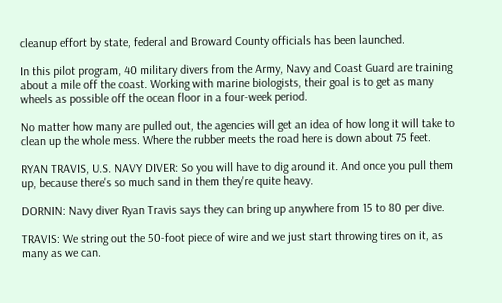cleanup effort by state, federal and Broward County officials has been launched.

In this pilot program, 40 military divers from the Army, Navy and Coast Guard are training about a mile off the coast. Working with marine biologists, their goal is to get as many wheels as possible off the ocean floor in a four-week period.

No matter how many are pulled out, the agencies will get an idea of how long it will take to clean up the whole mess. Where the rubber meets the road here is down about 75 feet.

RYAN TRAVIS, U.S. NAVY DIVER: So you will have to dig around it. And once you pull them up, because there's so much sand in them they're quite heavy.

DORNIN: Navy diver Ryan Travis says they can bring up anywhere from 15 to 80 per dive.

TRAVIS: We string out the 50-foot piece of wire and we just start throwing tires on it, as many as we can.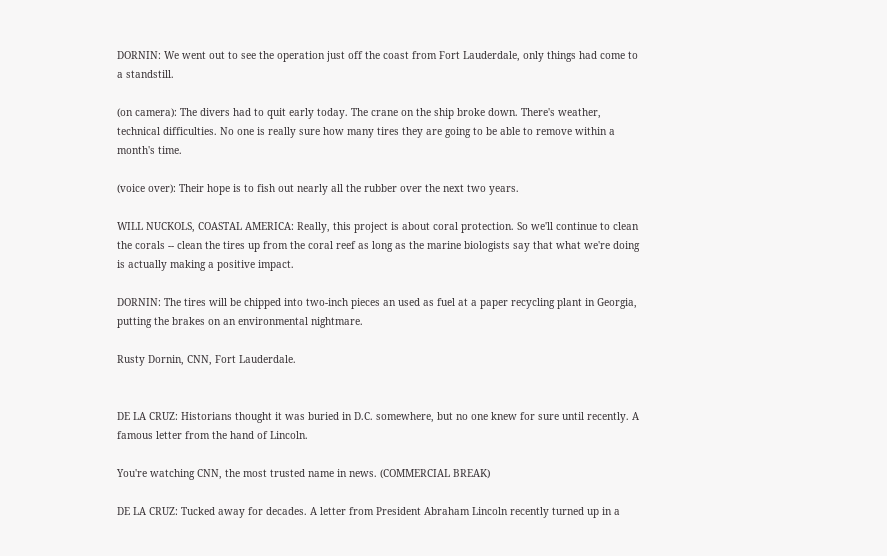DORNIN: We went out to see the operation just off the coast from Fort Lauderdale, only things had come to a standstill.

(on camera): The divers had to quit early today. The crane on the ship broke down. There's weather, technical difficulties. No one is really sure how many tires they are going to be able to remove within a month's time.

(voice over): Their hope is to fish out nearly all the rubber over the next two years.

WILL NUCKOLS, COASTAL AMERICA: Really, this project is about coral protection. So we'll continue to clean the corals -- clean the tires up from the coral reef as long as the marine biologists say that what we're doing is actually making a positive impact.

DORNIN: The tires will be chipped into two-inch pieces an used as fuel at a paper recycling plant in Georgia, putting the brakes on an environmental nightmare.

Rusty Dornin, CNN, Fort Lauderdale.


DE LA CRUZ: Historians thought it was buried in D.C. somewhere, but no one knew for sure until recently. A famous letter from the hand of Lincoln.

You're watching CNN, the most trusted name in news. (COMMERCIAL BREAK)

DE LA CRUZ: Tucked away for decades. A letter from President Abraham Lincoln recently turned up in a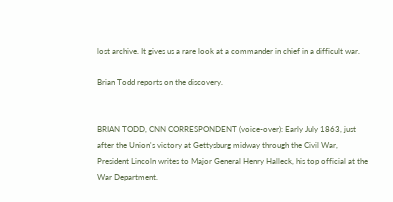lost archive. It gives us a rare look at a commander in chief in a difficult war.

Brian Todd reports on the discovery.


BRIAN TODD, CNN CORRESPONDENT (voice-over): Early July 1863, just after the Union's victory at Gettysburg midway through the Civil War, President Lincoln writes to Major General Henry Halleck, his top official at the War Department.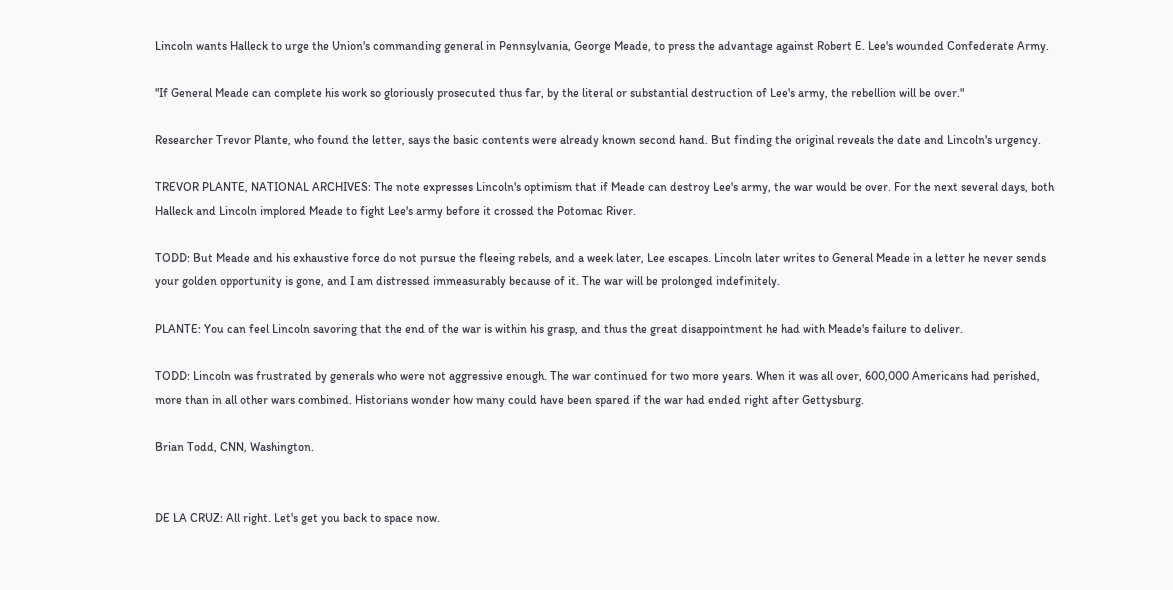Lincoln wants Halleck to urge the Union's commanding general in Pennsylvania, George Meade, to press the advantage against Robert E. Lee's wounded Confederate Army.

"If General Meade can complete his work so gloriously prosecuted thus far, by the literal or substantial destruction of Lee's army, the rebellion will be over."

Researcher Trevor Plante, who found the letter, says the basic contents were already known second hand. But finding the original reveals the date and Lincoln's urgency.

TREVOR PLANTE, NATIONAL ARCHIVES: The note expresses Lincoln's optimism that if Meade can destroy Lee's army, the war would be over. For the next several days, both Halleck and Lincoln implored Meade to fight Lee's army before it crossed the Potomac River.

TODD: But Meade and his exhaustive force do not pursue the fleeing rebels, and a week later, Lee escapes. Lincoln later writes to General Meade in a letter he never sends your golden opportunity is gone, and I am distressed immeasurably because of it. The war will be prolonged indefinitely.

PLANTE: You can feel Lincoln savoring that the end of the war is within his grasp, and thus the great disappointment he had with Meade's failure to deliver.

TODD: Lincoln was frustrated by generals who were not aggressive enough. The war continued for two more years. When it was all over, 600,000 Americans had perished, more than in all other wars combined. Historians wonder how many could have been spared if the war had ended right after Gettysburg.

Brian Todd, CNN, Washington.


DE LA CRUZ: All right. Let's get you back to space now.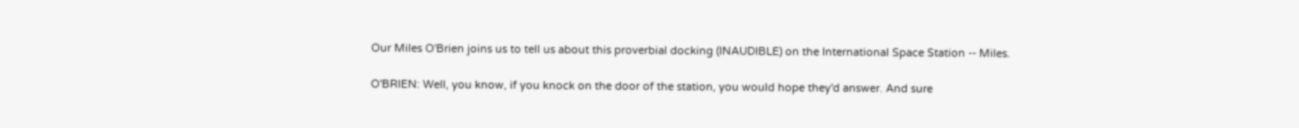Our Miles O'Brien joins us to tell us about this proverbial docking (INAUDIBLE) on the International Space Station -- Miles.

O'BRIEN: Well, you know, if you knock on the door of the station, you would hope they'd answer. And sure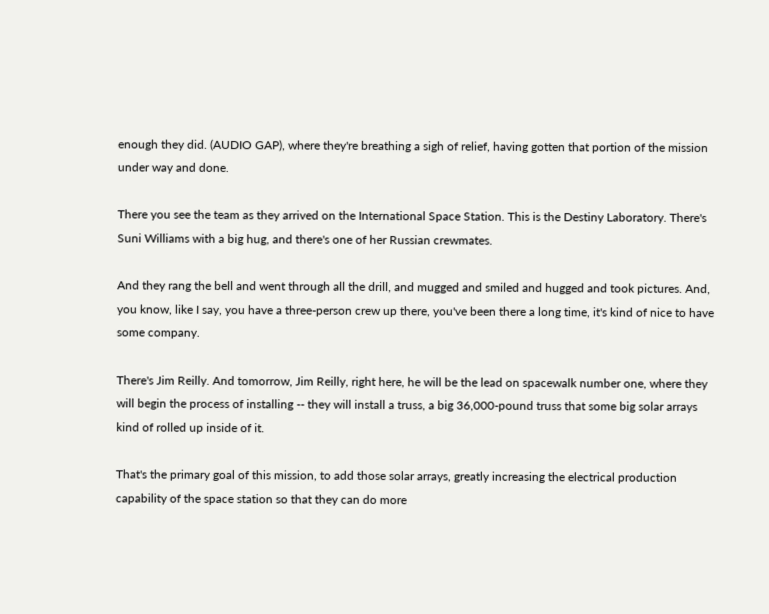enough they did. (AUDIO GAP), where they're breathing a sigh of relief, having gotten that portion of the mission under way and done.

There you see the team as they arrived on the International Space Station. This is the Destiny Laboratory. There's Suni Williams with a big hug, and there's one of her Russian crewmates.

And they rang the bell and went through all the drill, and mugged and smiled and hugged and took pictures. And, you know, like I say, you have a three-person crew up there, you've been there a long time, it's kind of nice to have some company.

There's Jim Reilly. And tomorrow, Jim Reilly, right here, he will be the lead on spacewalk number one, where they will begin the process of installing -- they will install a truss, a big 36,000-pound truss that some big solar arrays kind of rolled up inside of it.

That's the primary goal of this mission, to add those solar arrays, greatly increasing the electrical production capability of the space station so that they can do more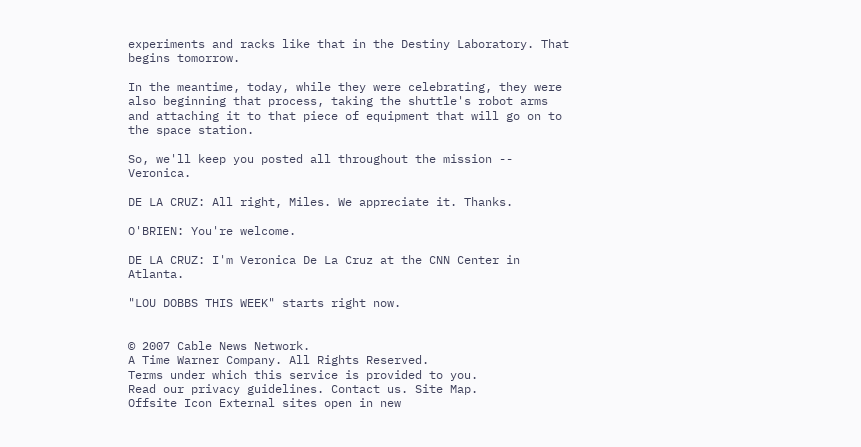experiments and racks like that in the Destiny Laboratory. That begins tomorrow.

In the meantime, today, while they were celebrating, they were also beginning that process, taking the shuttle's robot arms and attaching it to that piece of equipment that will go on to the space station.

So, we'll keep you posted all throughout the mission -- Veronica.

DE LA CRUZ: All right, Miles. We appreciate it. Thanks.

O'BRIEN: You're welcome.

DE LA CRUZ: I'm Veronica De La Cruz at the CNN Center in Atlanta.

"LOU DOBBS THIS WEEK" starts right now.


© 2007 Cable News Network.
A Time Warner Company. All Rights Reserved.
Terms under which this service is provided to you.
Read our privacy guidelines. Contact us. Site Map.
Offsite Icon External sites open in new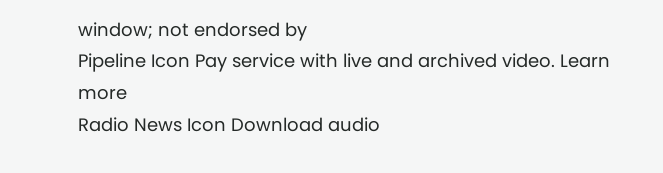window; not endorsed by
Pipeline Icon Pay service with live and archived video. Learn more
Radio News Icon Download audio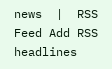news  |  RSS Feed Add RSS headlines